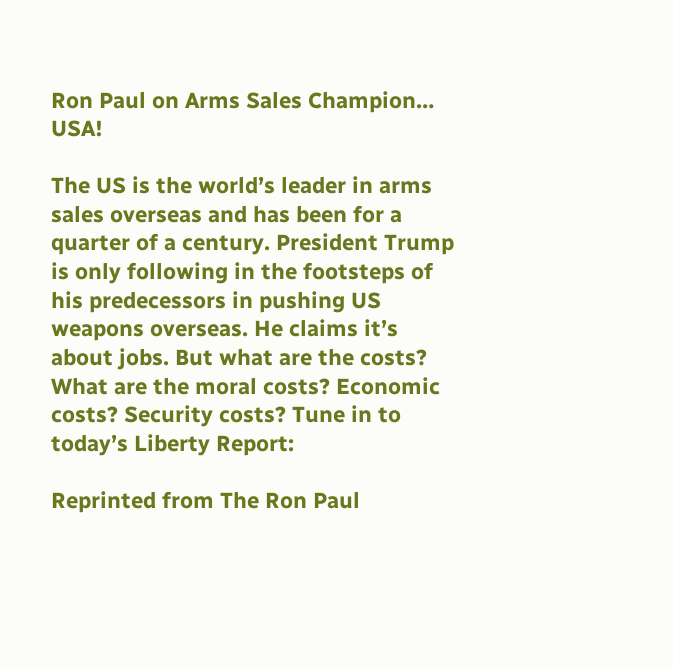Ron Paul on Arms Sales Champion… USA!

The US is the world’s leader in arms sales overseas and has been for a quarter of a century. President Trump is only following in the footsteps of his predecessors in pushing US weapons overseas. He claims it’s about jobs. But what are the costs? What are the moral costs? Economic costs? Security costs? Tune in to today’s Liberty Report:

Reprinted from The Ron Paul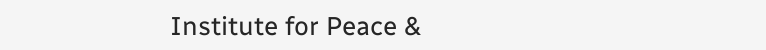Institute for Peace &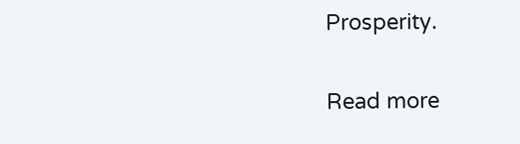Prosperity.

Read more